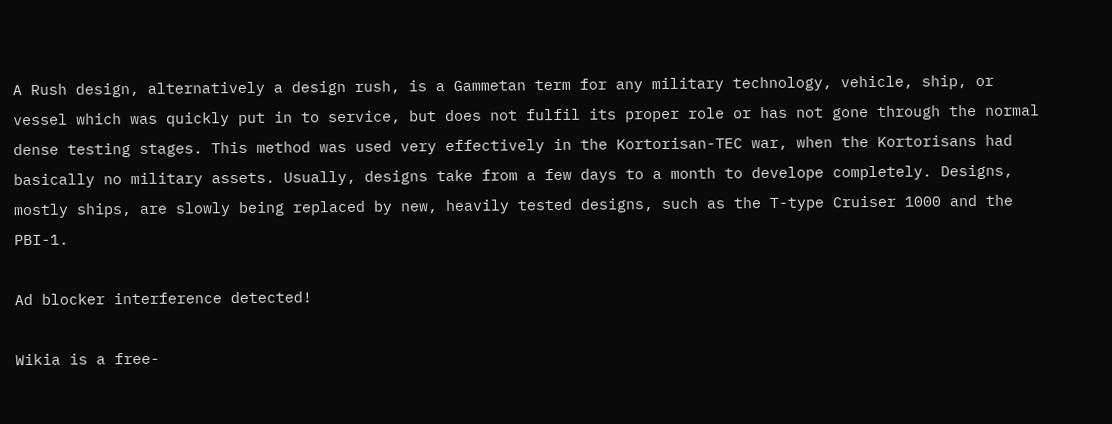A Rush design, alternatively a design rush, is a Gammetan term for any military technology, vehicle, ship, or vessel which was quickly put in to service, but does not fulfil its proper role or has not gone through the normal dense testing stages. This method was used very effectively in the Kortorisan-TEC war, when the Kortorisans had basically no military assets. Usually, designs take from a few days to a month to develope completely. Designs, mostly ships, are slowly being replaced by new, heavily tested designs, such as the T-type Cruiser 1000 and the PBI-1.

Ad blocker interference detected!

Wikia is a free-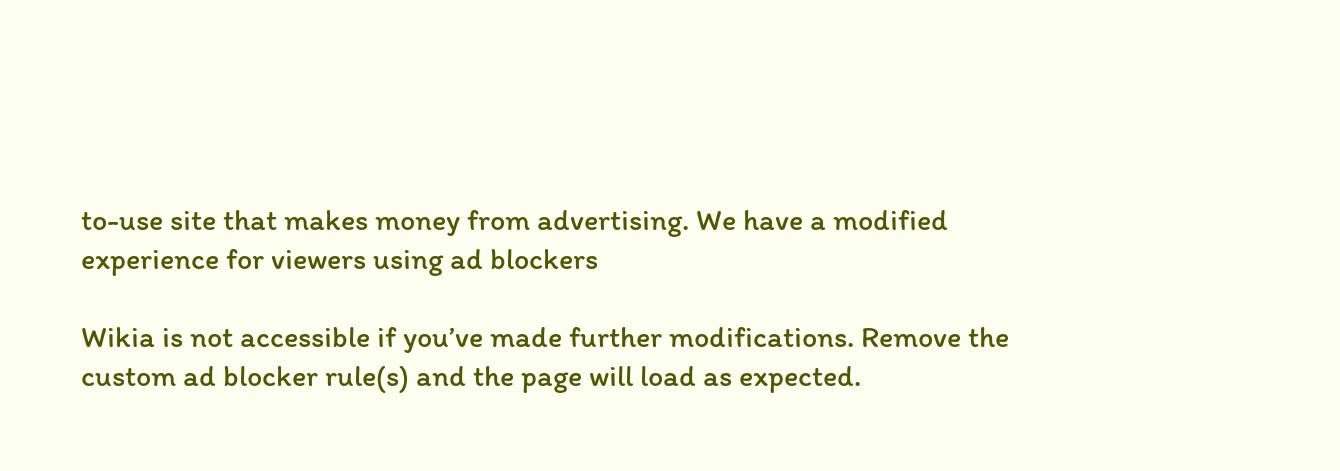to-use site that makes money from advertising. We have a modified experience for viewers using ad blockers

Wikia is not accessible if you’ve made further modifications. Remove the custom ad blocker rule(s) and the page will load as expected.